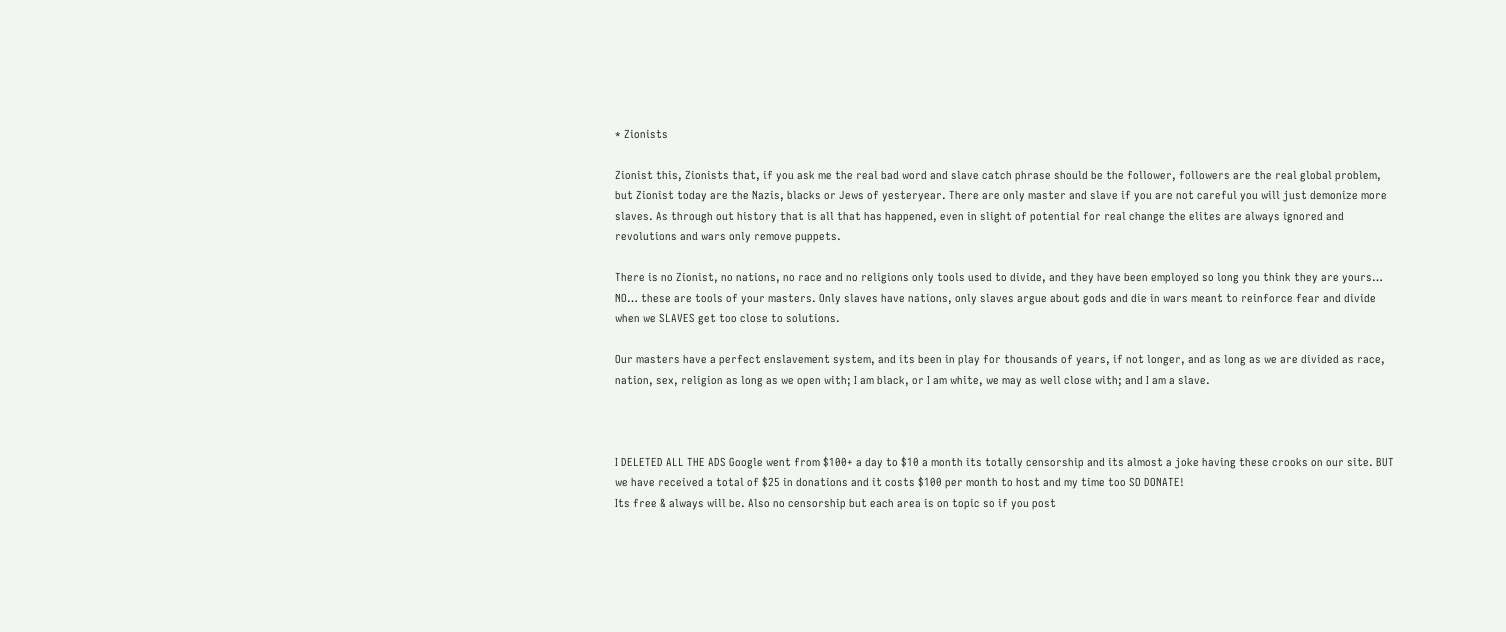* Zionists

Zionist this, Zionists that, if you ask me the real bad word and slave catch phrase should be the follower, followers are the real global problem, but Zionist today are the Nazis, blacks or Jews of yesteryear. There are only master and slave if you are not careful you will just demonize more slaves. As through out history that is all that has happened, even in slight of potential for real change the elites are always ignored and revolutions and wars only remove puppets.

There is no Zionist, no nations, no race and no religions only tools used to divide, and they have been employed so long you think they are yours… NO… these are tools of your masters. Only slaves have nations, only slaves argue about gods and die in wars meant to reinforce fear and divide when we SLAVES get too close to solutions.

Our masters have a perfect enslavement system, and its been in play for thousands of years, if not longer, and as long as we are divided as race, nation, sex, religion as long as we open with; I am black, or I am white, we may as well close with; and I am a slave.



I DELETED ALL THE ADS Google went from $100+ a day to $10 a month its totally censorship and its almost a joke having these crooks on our site. BUT we have received a total of $25 in donations and it costs $100 per month to host and my time too SO DONATE!
Its free & always will be. Also no censorship but each area is on topic so if you post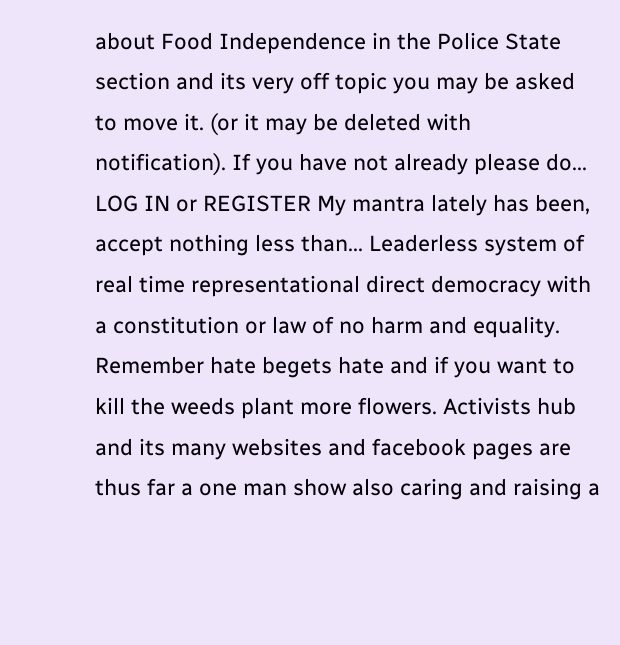about Food Independence in the Police State section and its very off topic you may be asked to move it. (or it may be deleted with notification). If you have not already please do... LOG IN or REGISTER My mantra lately has been, accept nothing less than... Leaderless system of real time representational direct democracy with a constitution or law of no harm and equality. Remember hate begets hate and if you want to kill the weeds plant more flowers. Activists hub and its many websites and facebook pages are thus far a one man show also caring and raising a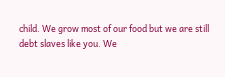child. We grow most of our food but we are still debt slaves like you. We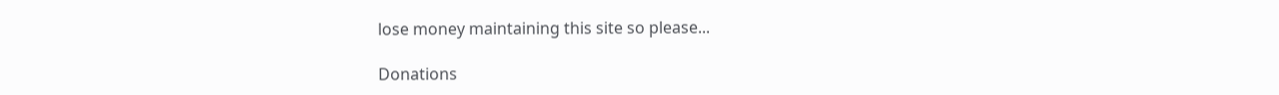lose money maintaining this site so please...

Donations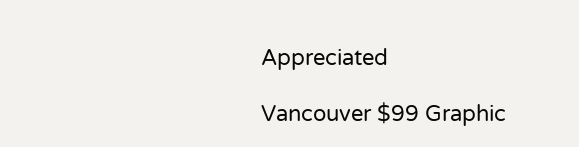Appreciated

Vancouver $99 Graphic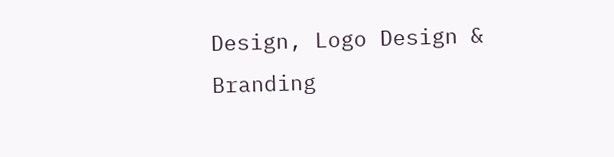Design, Logo Design & Branding